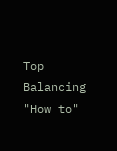Top Balancing "How to"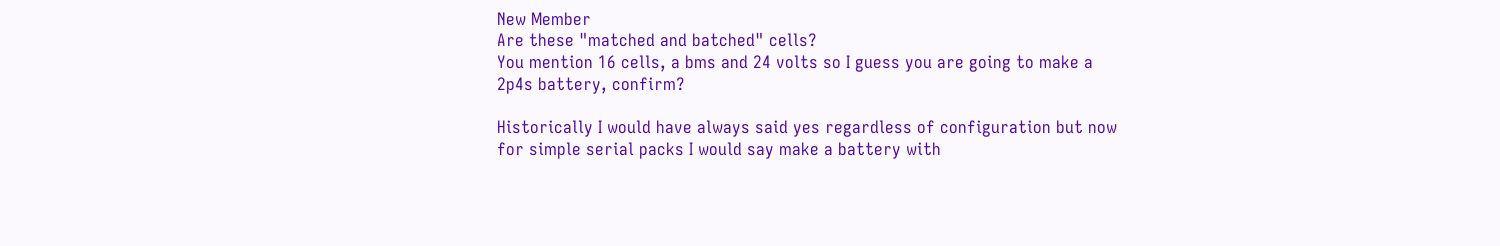New Member
Are these "matched and batched" cells?
You mention 16 cells, a bms and 24 volts so I guess you are going to make a 2p4s battery, confirm?

Historically I would have always said yes regardless of configuration but now for simple serial packs I would say make a battery with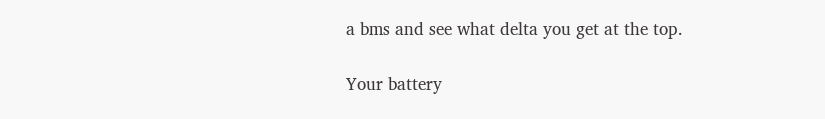a bms and see what delta you get at the top.

Your battery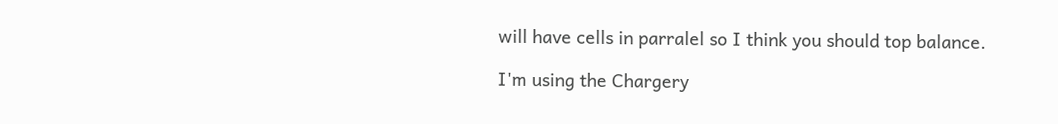will have cells in parralel so I think you should top balance.

I'm using the Chargery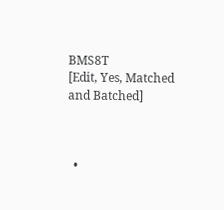BMS8T
[Edit, Yes, Matched and Batched]



  •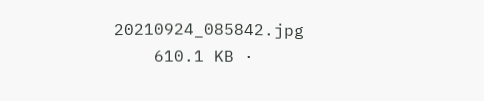20210924_085842.jpg
    610.1 KB ·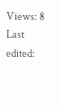Views: 8
Last edited: